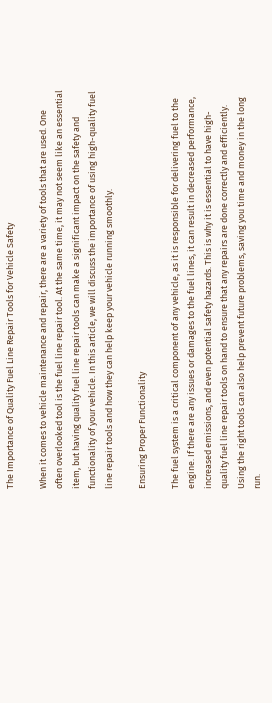The Importance of Quality Fuel Line Repair Tools for Vehicle Safety

When it comes to vehicle maintenance and repair, there are a variety of tools that are used. One often overlooked tool is the fuel line repair tool. At the same time, it may not seem like an essential item, but having quality fuel line repair tools can make a significant impact on the safety and functionality of your vehicle. In this article, we will discuss the importance of using high-quality fuel line repair tools and how they can help keep your vehicle running smoothly.

Ensuring Proper Functionality

The fuel system is a critical component of any vehicle, as it is responsible for delivering fuel to the engine. If there are any issues or damages to the fuel lines, it can result in decreased performance, increased emissions, and even potential safety hazards. This is why it is essential to have high-quality fuel line repair tools on hand to ensure that any repairs are done correctly and efficiently. Using the right tools can also help prevent future problems, saving you time and money in the long run.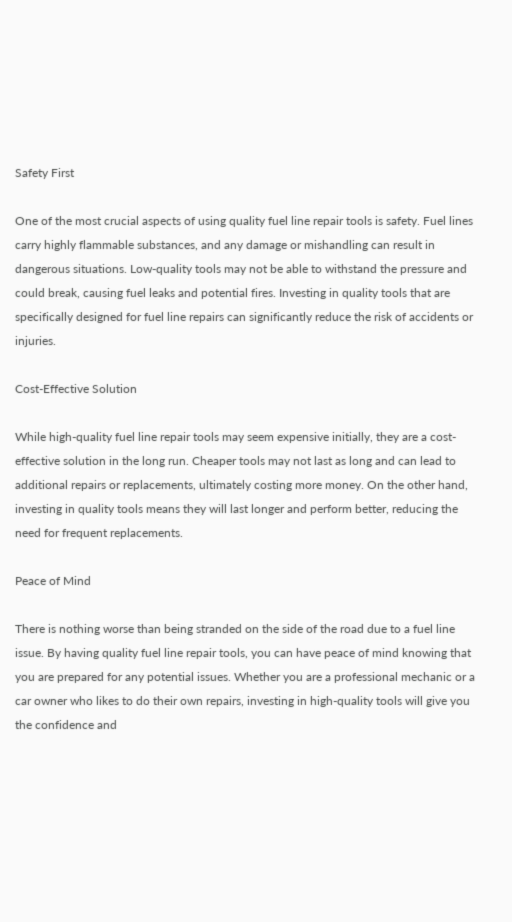Safety First

One of the most crucial aspects of using quality fuel line repair tools is safety. Fuel lines carry highly flammable substances, and any damage or mishandling can result in dangerous situations. Low-quality tools may not be able to withstand the pressure and could break, causing fuel leaks and potential fires. Investing in quality tools that are specifically designed for fuel line repairs can significantly reduce the risk of accidents or injuries.

Cost-Effective Solution

While high-quality fuel line repair tools may seem expensive initially, they are a cost-effective solution in the long run. Cheaper tools may not last as long and can lead to additional repairs or replacements, ultimately costing more money. On the other hand, investing in quality tools means they will last longer and perform better, reducing the need for frequent replacements.

Peace of Mind

There is nothing worse than being stranded on the side of the road due to a fuel line issue. By having quality fuel line repair tools, you can have peace of mind knowing that you are prepared for any potential issues. Whether you are a professional mechanic or a car owner who likes to do their own repairs, investing in high-quality tools will give you the confidence and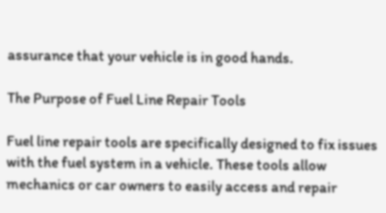assurance that your vehicle is in good hands.

The Purpose of Fuel Line Repair Tools

Fuel line repair tools are specifically designed to fix issues with the fuel system in a vehicle. These tools allow mechanics or car owners to easily access and repair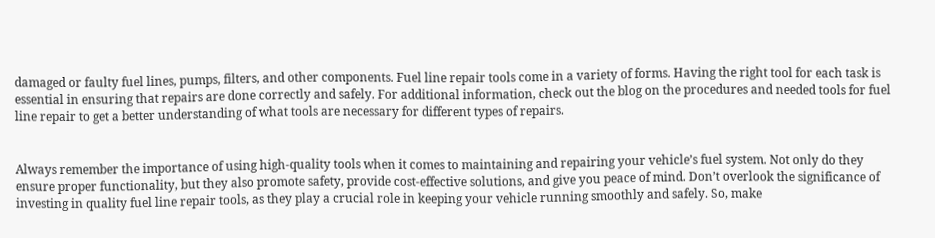damaged or faulty fuel lines, pumps, filters, and other components. Fuel line repair tools come in a variety of forms. Having the right tool for each task is essential in ensuring that repairs are done correctly and safely. For additional information, check out the blog on the procedures and needed tools for fuel line repair to get a better understanding of what tools are necessary for different types of repairs.


Always remember the importance of using high-quality tools when it comes to maintaining and repairing your vehicle’s fuel system. Not only do they ensure proper functionality, but they also promote safety, provide cost-effective solutions, and give you peace of mind. Don’t overlook the significance of investing in quality fuel line repair tools, as they play a crucial role in keeping your vehicle running smoothly and safely. So, make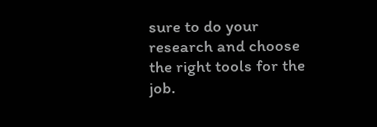sure to do your research and choose the right tools for the job.